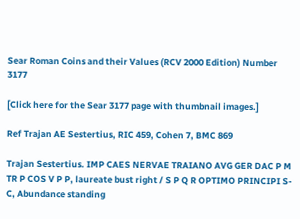Sear Roman Coins and their Values (RCV 2000 Edition) Number 3177

[Click here for the Sear 3177 page with thumbnail images.]

Ref Trajan AE Sestertius, RIC 459, Cohen 7, BMC 869

Trajan Sestertius. IMP CAES NERVAE TRAIANO AVG GER DAC P M TR P COS V P P, laureate bust right / S P Q R OPTIMO PRINCIPI S-C, Abundance standing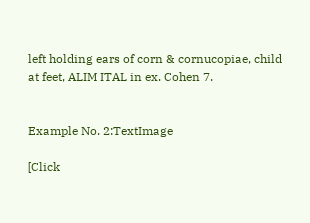left holding ears of corn & cornucopiae, child at feet, ALIM ITAL in ex. Cohen 7.


Example No. 2:TextImage

[Click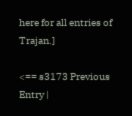here for all entries of Trajan.]

<== s3173 Previous Entry |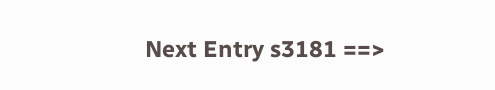Next Entry s3181 ==>